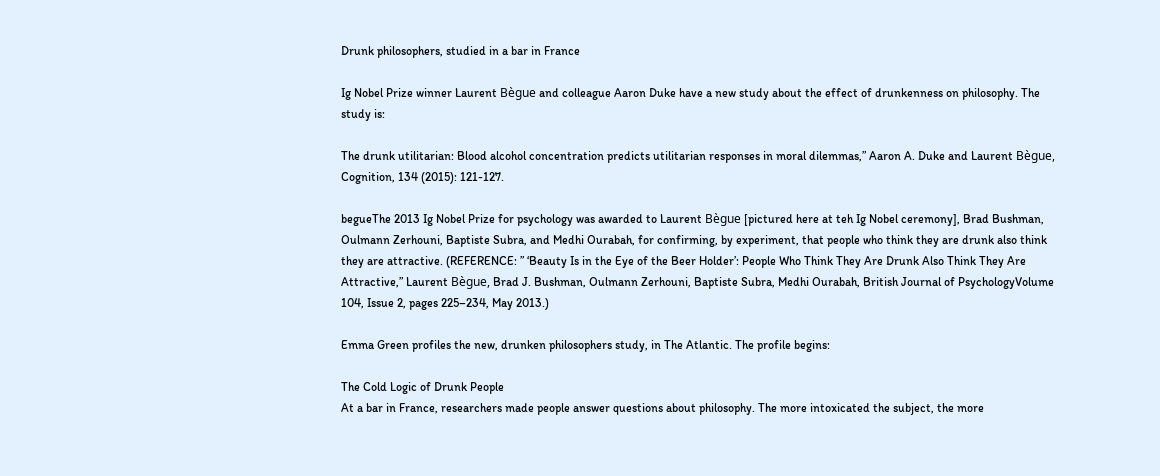Drunk philosophers, studied in a bar in France

Ig Nobel Prize winner Laurent Bègue and colleague Aaron Duke have a new study about the effect of drunkenness on philosophy. The study is:

The drunk utilitarian: Blood alcohol concentration predicts utilitarian responses in moral dilemmas,” Aaron A. Duke and Laurent Bègue, Cognition, 134 (2015): 121-127.

begueThe 2013 Ig Nobel Prize for psychology was awarded to Laurent Bègue [pictured here at teh Ig Nobel ceremony], Brad Bushman, Oulmann Zerhouni, Baptiste Subra, and Medhi Ourabah, for confirming, by experiment, that people who think they are drunk also think they are attractive. (REFERENCE: ” ‘Beauty Is in the Eye of the Beer Holder’: People Who Think They Are Drunk Also Think They Are Attractive,” Laurent Bègue, Brad J. Bushman, Oulmann Zerhouni, Baptiste Subra, Medhi Ourabah, British Journal of PsychologyVolume 104, Issue 2, pages 225–234, May 2013.)

Emma Green profiles the new, drunken philosophers study, in The Atlantic. The profile begins:

The Cold Logic of Drunk People
At a bar in France, researchers made people answer questions about philosophy. The more intoxicated the subject, the more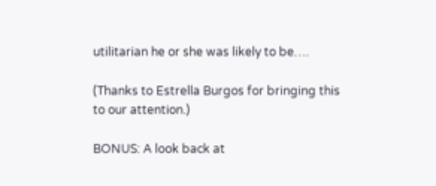utilitarian he or she was likely to be….

(Thanks to Estrella Burgos for bringing this to our attention.)

BONUS: A look back at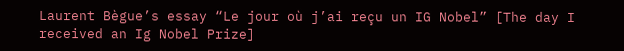Laurent Bègue’s essay “Le jour où j’ai reçu un IG Nobel” [The day I received an Ig Nobel Prize]